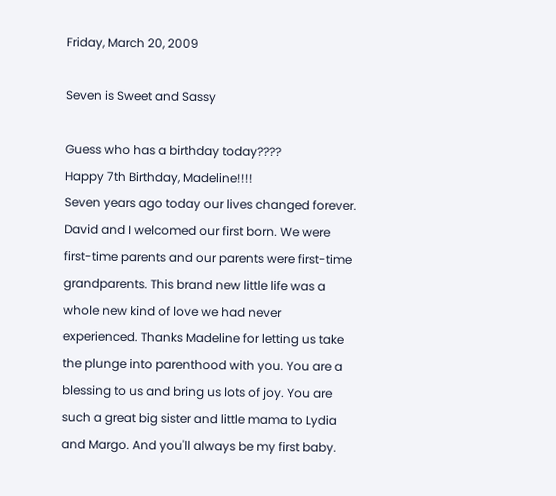Friday, March 20, 2009

Seven is Sweet and Sassy

Guess who has a birthday today????
Happy 7th Birthday, Madeline!!!!
Seven years ago today our lives changed forever. David and I welcomed our first born. We were first-time parents and our parents were first-time grandparents. This brand new little life was a whole new kind of love we had never experienced. Thanks Madeline for letting us take the plunge into parenthood with you. You are a blessing to us and bring us lots of joy. You are such a great big sister and little mama to Lydia and Margo. And you'll always be my first baby.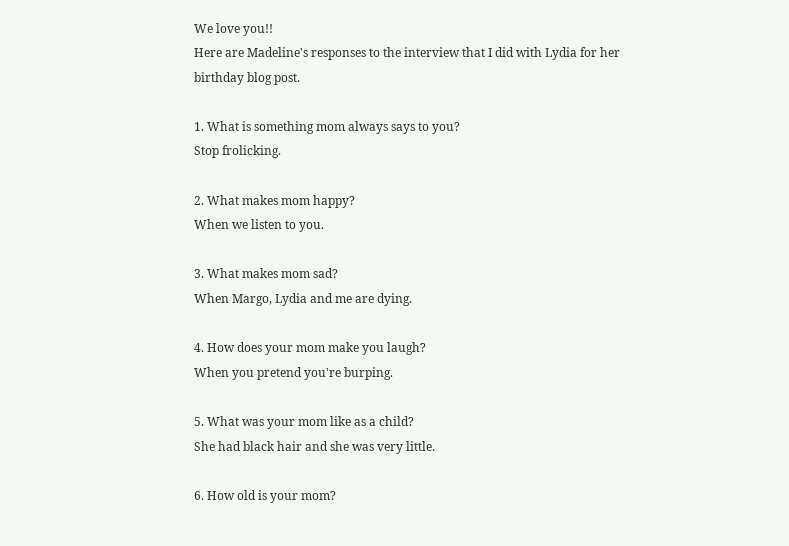We love you!!
Here are Madeline's responses to the interview that I did with Lydia for her birthday blog post.

1. What is something mom always says to you?
Stop frolicking.

2. What makes mom happy?
When we listen to you.

3. What makes mom sad?
When Margo, Lydia and me are dying.

4. How does your mom make you laugh?
When you pretend you're burping.

5. What was your mom like as a child?
She had black hair and she was very little.

6. How old is your mom?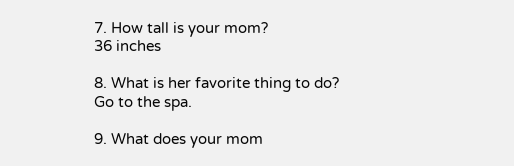7. How tall is your mom?
36 inches

8. What is her favorite thing to do?
Go to the spa.

9. What does your mom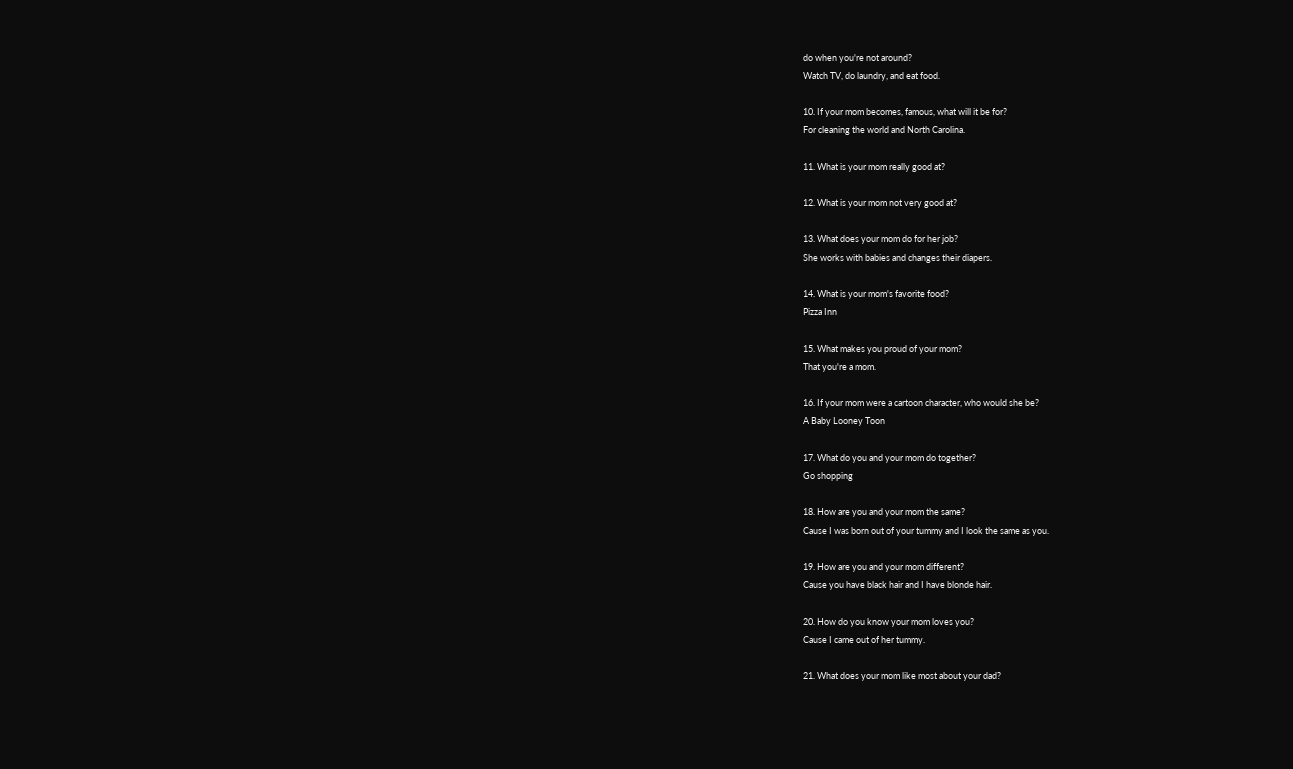do when you're not around?
Watch TV, do laundry, and eat food.

10. If your mom becomes, famous, what will it be for?
For cleaning the world and North Carolina.

11. What is your mom really good at?

12. What is your mom not very good at?

13. What does your mom do for her job?
She works with babies and changes their diapers.

14. What is your mom's favorite food?
Pizza Inn

15. What makes you proud of your mom?
That you're a mom.

16. If your mom were a cartoon character, who would she be?
A Baby Looney Toon

17. What do you and your mom do together?
Go shopping

18. How are you and your mom the same?
Cause I was born out of your tummy and I look the same as you.

19. How are you and your mom different?
Cause you have black hair and I have blonde hair.

20. How do you know your mom loves you?
Cause I came out of her tummy.

21. What does your mom like most about your dad?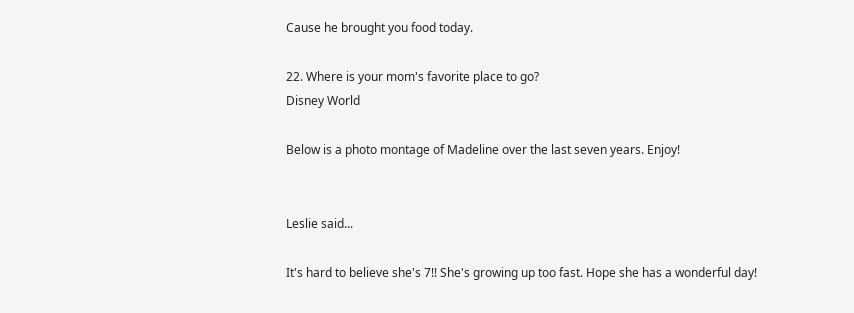Cause he brought you food today.

22. Where is your mom's favorite place to go?
Disney World

Below is a photo montage of Madeline over the last seven years. Enjoy!


Leslie said...

It's hard to believe she's 7!! She's growing up too fast. Hope she has a wonderful day!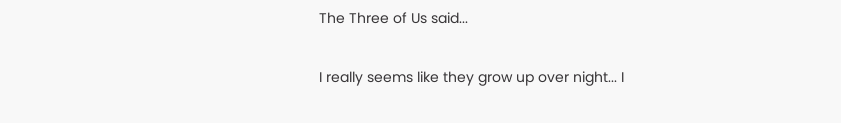The Three of Us said...

I really seems like they grow up over night... I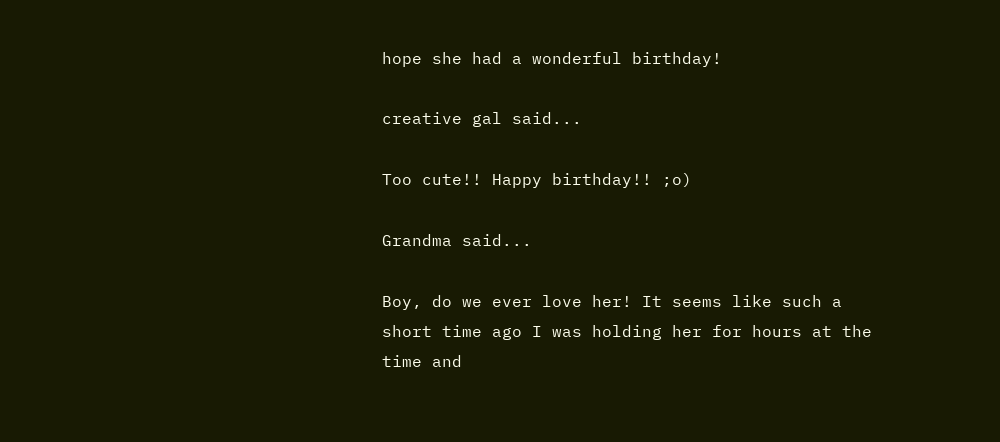hope she had a wonderful birthday!

creative gal said...

Too cute!! Happy birthday!! ;o)

Grandma said...

Boy, do we ever love her! It seems like such a short time ago I was holding her for hours at the time and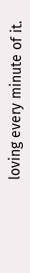loving every minute of it.